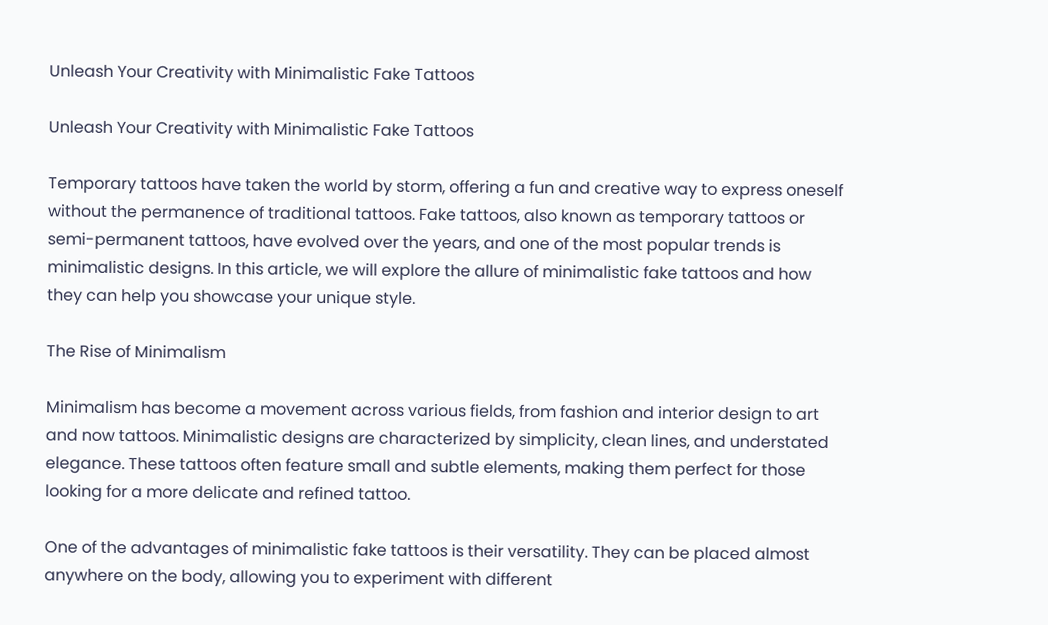Unleash Your Creativity with Minimalistic Fake Tattoos

Unleash Your Creativity with Minimalistic Fake Tattoos

Temporary tattoos have taken the world by storm, offering a fun and creative way to express oneself without the permanence of traditional tattoos. Fake tattoos, also known as temporary tattoos or semi-permanent tattoos, have evolved over the years, and one of the most popular trends is minimalistic designs. In this article, we will explore the allure of minimalistic fake tattoos and how they can help you showcase your unique style.

The Rise of Minimalism

Minimalism has become a movement across various fields, from fashion and interior design to art and now tattoos. Minimalistic designs are characterized by simplicity, clean lines, and understated elegance. These tattoos often feature small and subtle elements, making them perfect for those looking for a more delicate and refined tattoo.

One of the advantages of minimalistic fake tattoos is their versatility. They can be placed almost anywhere on the body, allowing you to experiment with different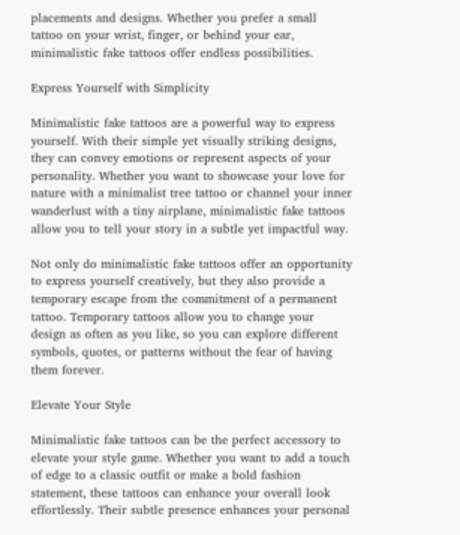placements and designs. Whether you prefer a small tattoo on your wrist, finger, or behind your ear, minimalistic fake tattoos offer endless possibilities.

Express Yourself with Simplicity

Minimalistic fake tattoos are a powerful way to express yourself. With their simple yet visually striking designs, they can convey emotions or represent aspects of your personality. Whether you want to showcase your love for nature with a minimalist tree tattoo or channel your inner wanderlust with a tiny airplane, minimalistic fake tattoos allow you to tell your story in a subtle yet impactful way.

Not only do minimalistic fake tattoos offer an opportunity to express yourself creatively, but they also provide a temporary escape from the commitment of a permanent tattoo. Temporary tattoos allow you to change your design as often as you like, so you can explore different symbols, quotes, or patterns without the fear of having them forever.

Elevate Your Style

Minimalistic fake tattoos can be the perfect accessory to elevate your style game. Whether you want to add a touch of edge to a classic outfit or make a bold fashion statement, these tattoos can enhance your overall look effortlessly. Their subtle presence enhances your personal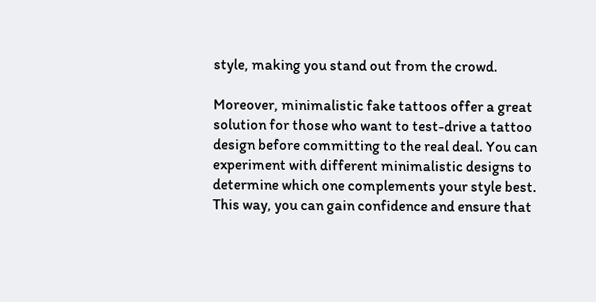style, making you stand out from the crowd.

Moreover, minimalistic fake tattoos offer a great solution for those who want to test-drive a tattoo design before committing to the real deal. You can experiment with different minimalistic designs to determine which one complements your style best. This way, you can gain confidence and ensure that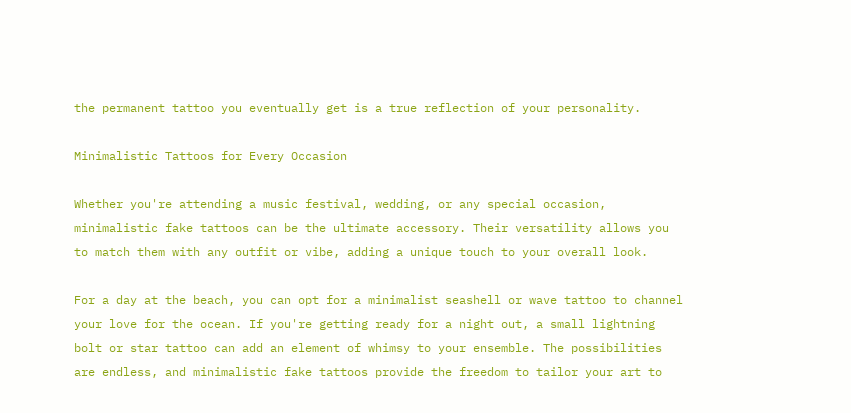the permanent tattoo you eventually get is a true reflection of your personality.

Minimalistic Tattoos for Every Occasion

Whether you're attending a music festival, wedding, or any special occasion, minimalistic fake tattoos can be the ultimate accessory. Their versatility allows you to match them with any outfit or vibe, adding a unique touch to your overall look.

For a day at the beach, you can opt for a minimalist seashell or wave tattoo to channel your love for the ocean. If you're getting ready for a night out, a small lightning bolt or star tattoo can add an element of whimsy to your ensemble. The possibilities are endless, and minimalistic fake tattoos provide the freedom to tailor your art to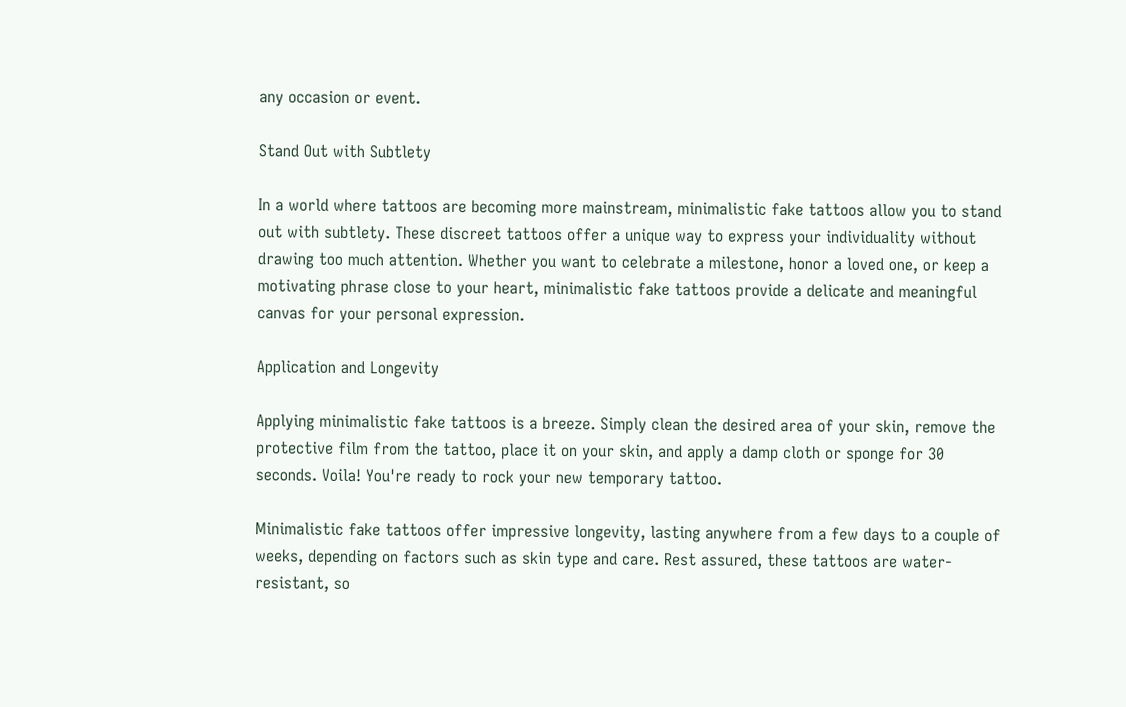any occasion or event.

Stand Out with Subtlety

In a world where tattoos are becoming more mainstream, minimalistic fake tattoos allow you to stand out with subtlety. These discreet tattoos offer a unique way to express your individuality without drawing too much attention. Whether you want to celebrate a milestone, honor a loved one, or keep a motivating phrase close to your heart, minimalistic fake tattoos provide a delicate and meaningful canvas for your personal expression.

Application and Longevity

Applying minimalistic fake tattoos is a breeze. Simply clean the desired area of your skin, remove the protective film from the tattoo, place it on your skin, and apply a damp cloth or sponge for 30 seconds. Voila! You're ready to rock your new temporary tattoo.

Minimalistic fake tattoos offer impressive longevity, lasting anywhere from a few days to a couple of weeks, depending on factors such as skin type and care. Rest assured, these tattoos are water-resistant, so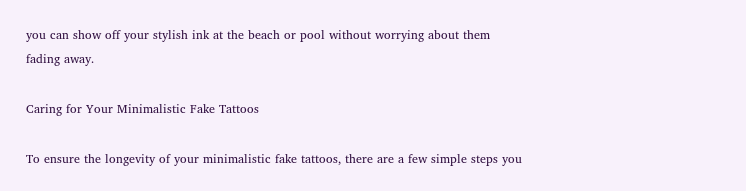you can show off your stylish ink at the beach or pool without worrying about them fading away.

Caring for Your Minimalistic Fake Tattoos

To ensure the longevity of your minimalistic fake tattoos, there are a few simple steps you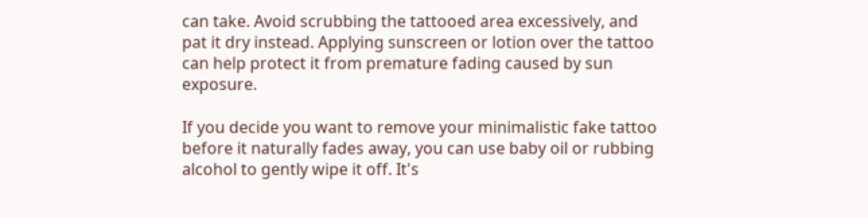can take. Avoid scrubbing the tattooed area excessively, and pat it dry instead. Applying sunscreen or lotion over the tattoo can help protect it from premature fading caused by sun exposure.

If you decide you want to remove your minimalistic fake tattoo before it naturally fades away, you can use baby oil or rubbing alcohol to gently wipe it off. It's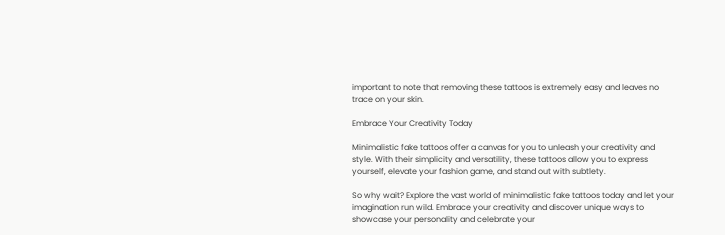important to note that removing these tattoos is extremely easy and leaves no trace on your skin.

Embrace Your Creativity Today

Minimalistic fake tattoos offer a canvas for you to unleash your creativity and style. With their simplicity and versatility, these tattoos allow you to express yourself, elevate your fashion game, and stand out with subtlety.

So why wait? Explore the vast world of minimalistic fake tattoos today and let your imagination run wild. Embrace your creativity and discover unique ways to showcase your personality and celebrate your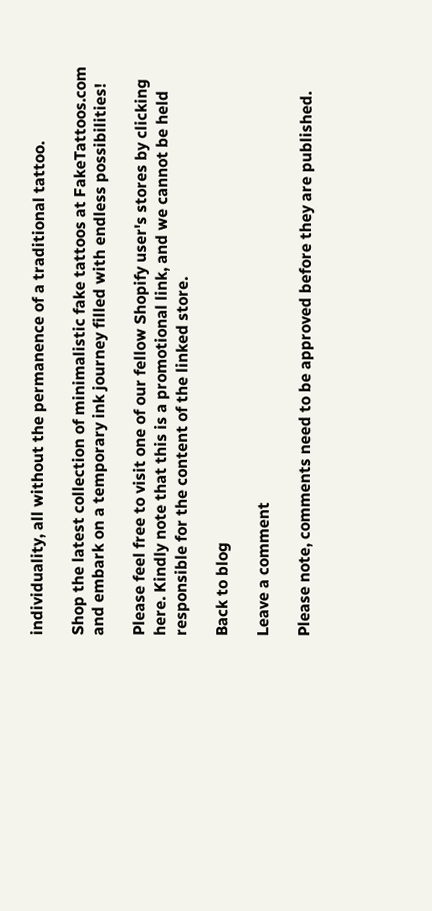individuality, all without the permanence of a traditional tattoo.

Shop the latest collection of minimalistic fake tattoos at FakeTattoos.com and embark on a temporary ink journey filled with endless possibilities!

Please feel free to visit one of our fellow Shopify user's stores by clicking here. Kindly note that this is a promotional link, and we cannot be held responsible for the content of the linked store.

Back to blog

Leave a comment

Please note, comments need to be approved before they are published.